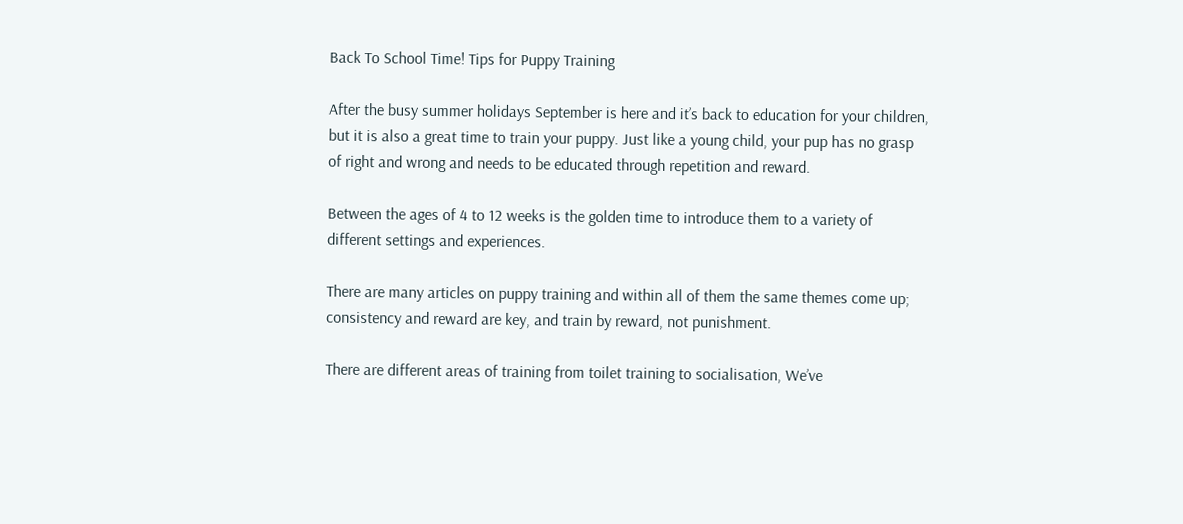Back To School Time! Tips for Puppy Training

After the busy summer holidays September is here and it’s back to education for your children, but it is also a great time to train your puppy. Just like a young child, your pup has no grasp of right and wrong and needs to be educated through repetition and reward.

Between the ages of 4 to 12 weeks is the golden time to introduce them to a variety of different settings and experiences.

There are many articles on puppy training and within all of them the same themes come up; consistency and reward are key, and train by reward, not punishment.

There are different areas of training from toilet training to socialisation, We’ve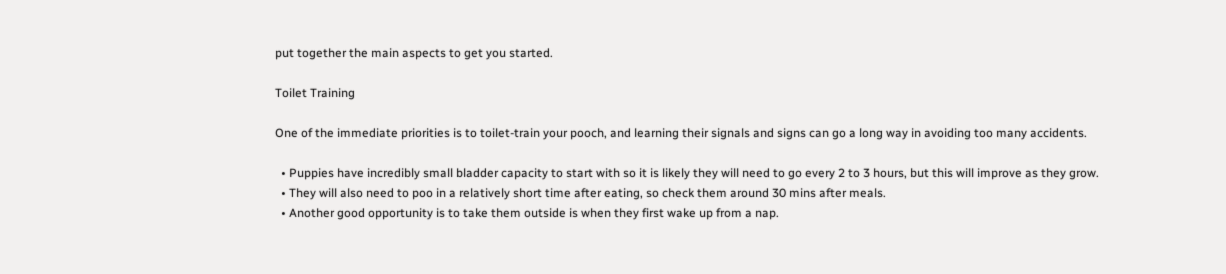put together the main aspects to get you started.

Toilet Training

One of the immediate priorities is to toilet-train your pooch, and learning their signals and signs can go a long way in avoiding too many accidents.

  • Puppies have incredibly small bladder capacity to start with so it is likely they will need to go every 2 to 3 hours, but this will improve as they grow.
  • They will also need to poo in a relatively short time after eating, so check them around 30 mins after meals.
  • Another good opportunity is to take them outside is when they first wake up from a nap.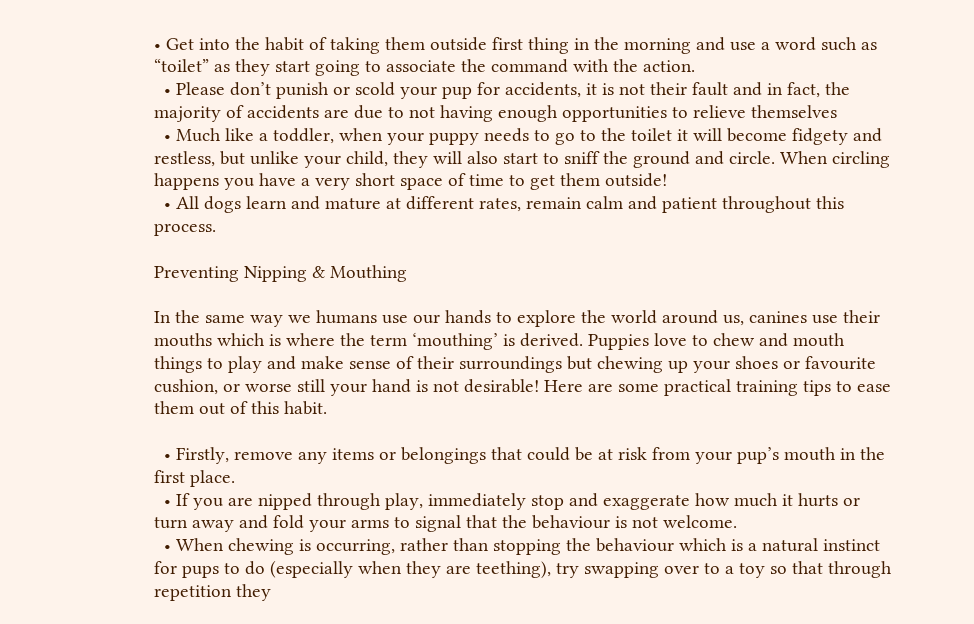• Get into the habit of taking them outside first thing in the morning and use a word such as “toilet” as they start going to associate the command with the action.
  • Please don’t punish or scold your pup for accidents, it is not their fault and in fact, the majority of accidents are due to not having enough opportunities to relieve themselves
  • Much like a toddler, when your puppy needs to go to the toilet it will become fidgety and restless, but unlike your child, they will also start to sniff the ground and circle. When circling happens you have a very short space of time to get them outside!
  • All dogs learn and mature at different rates, remain calm and patient throughout this process.

Preventing Nipping & Mouthing

In the same way we humans use our hands to explore the world around us, canines use their mouths which is where the term ‘mouthing’ is derived. Puppies love to chew and mouth things to play and make sense of their surroundings but chewing up your shoes or favourite cushion, or worse still your hand is not desirable! Here are some practical training tips to ease them out of this habit.

  • Firstly, remove any items or belongings that could be at risk from your pup’s mouth in the first place.
  • If you are nipped through play, immediately stop and exaggerate how much it hurts or turn away and fold your arms to signal that the behaviour is not welcome.
  • When chewing is occurring, rather than stopping the behaviour which is a natural instinct for pups to do (especially when they are teething), try swapping over to a toy so that through repetition they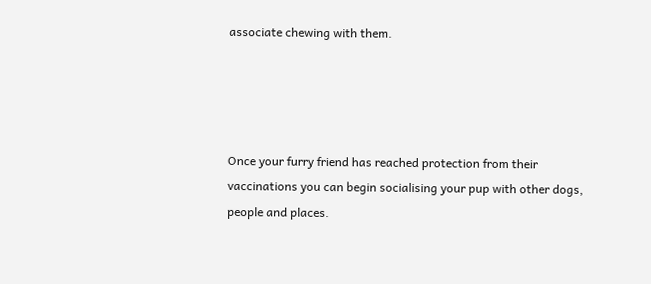associate chewing with them.




Once your furry friend has reached protection from their vaccinations you can begin socialising your pup with other dogs, people and places.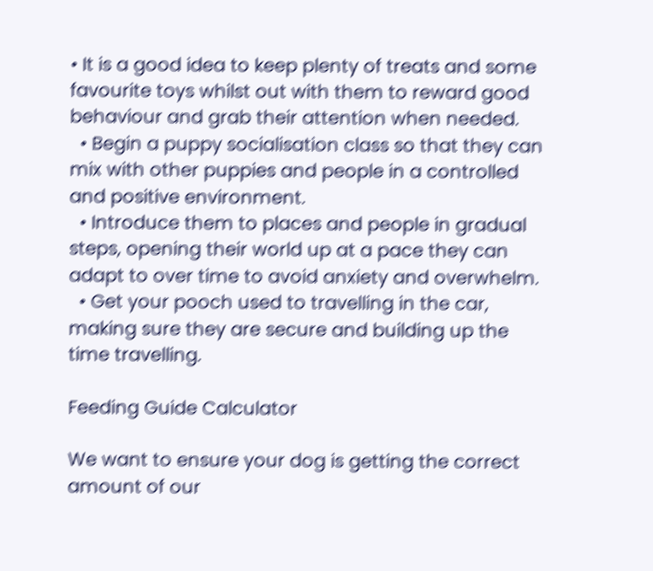• It is a good idea to keep plenty of treats and some favourite toys whilst out with them to reward good behaviour and grab their attention when needed.
  • Begin a puppy socialisation class so that they can mix with other puppies and people in a controlled and positive environment.
  • Introduce them to places and people in gradual steps, opening their world up at a pace they can adapt to over time to avoid anxiety and overwhelm.
  • Get your pooch used to travelling in the car, making sure they are secure and building up the time travelling.

Feeding Guide Calculator

We want to ensure your dog is getting the correct amount of our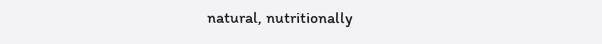natural, nutritionally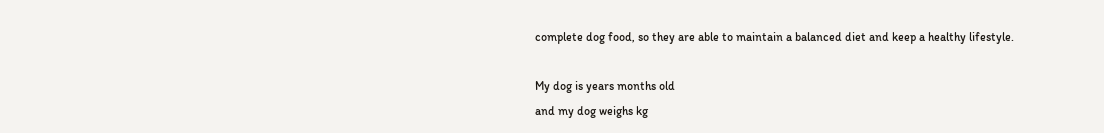complete dog food, so they are able to maintain a balanced diet and keep a healthy lifestyle.

My dog is years months old
and my dog weighs kg